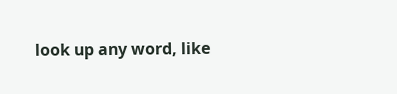look up any word, like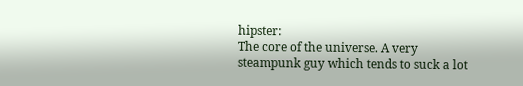hipster:
The core of the universe. A very steampunk guy which tends to suck a lot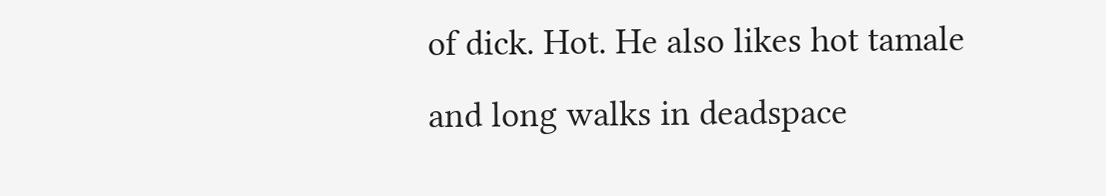of dick. Hot. He also likes hot tamale and long walks in deadspace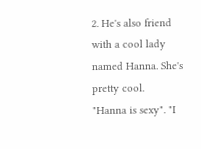2. He's also friend with a cool lady named Hanna. She's pretty cool.
"Hanna is sexy". "I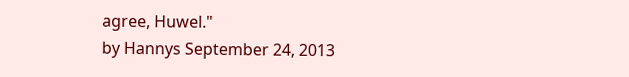agree, Huwel."
by Hannys September 24, 2013